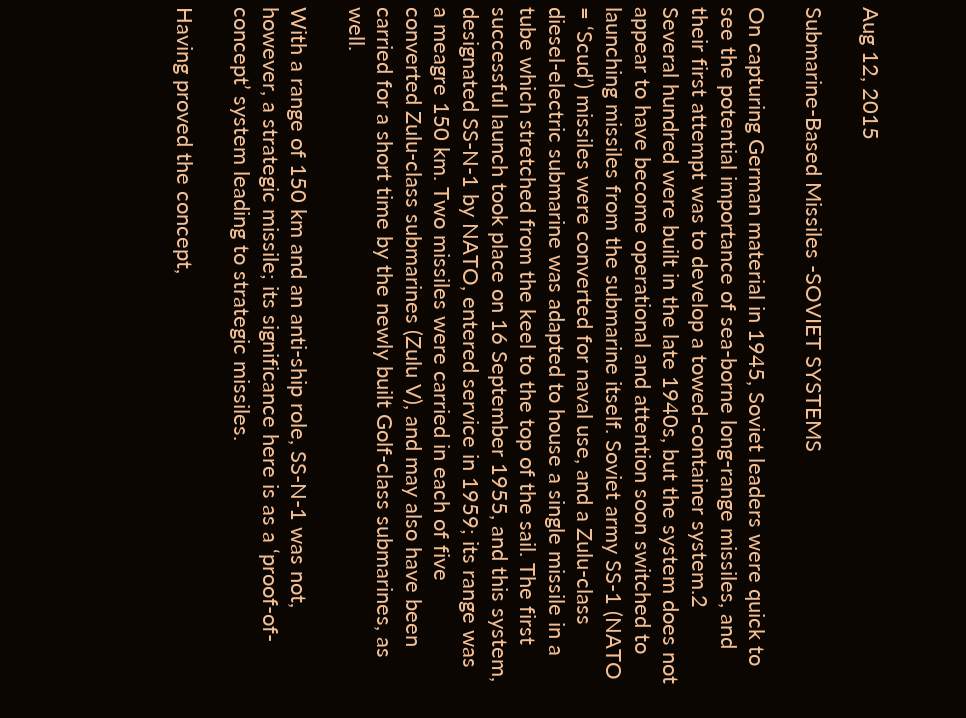Aug 12, 2015

Submarine-Based Missiles -SOVIET SYSTEMS

On capturing German material in 1945, Soviet leaders were quick to see the potential importance of sea-borne long-range missiles, and their first attempt was to develop a towed-container system.2 Several hundred were built in the late 1940s, but the system does not appear to have become operational and attention soon switched to launching missiles from the submarine itself. Soviet army SS-1 (NATO = ‘Scud’) missiles were converted for naval use, and a Zulu-class diesel-electric submarine was adapted to house a single missile in a tube which stretched from the keel to the top of the sail. The first successful launch took place on 16 September 1955, and this system, designated SS-N-1 by NATO, entered service in 1959; its range was a meagre 150 km. Two missiles were carried in each of five converted Zulu-class submarines (Zulu V), and may also have been carried for a short time by the newly built Golf-class submarines, as well.

With a range of 150 km and an anti-ship role, SS-N-1 was not, however, a strategic missile; its significance here is as a ‘proof-of-concept’ system leading to strategic missiles.

Having proved the concept,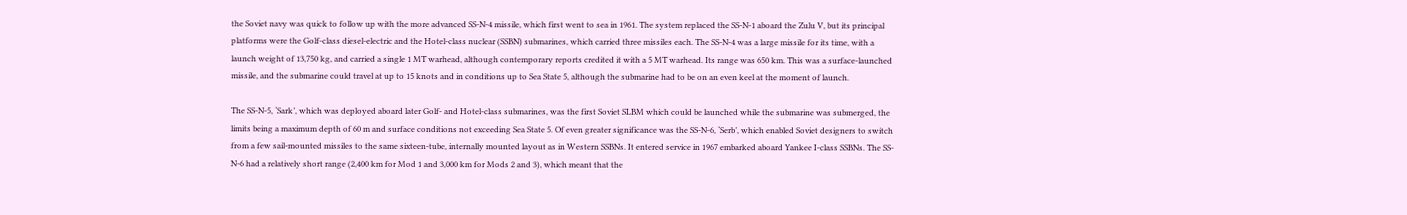the Soviet navy was quick to follow up with the more advanced SS-N-4 missile, which first went to sea in 1961. The system replaced the SS-N-1 aboard the Zulu V, but its principal platforms were the Golf-class diesel-electric and the Hotel-class nuclear (SSBN) submarines, which carried three missiles each. The SS-N-4 was a large missile for its time, with a launch weight of 13,750 kg, and carried a single 1 MT warhead, although contemporary reports credited it with a 5 MT warhead. Its range was 650 km. This was a surface-launched missile, and the submarine could travel at up to 15 knots and in conditions up to Sea State 5, although the submarine had to be on an even keel at the moment of launch.

The SS-N-5, ‘Sark’, which was deployed aboard later Golf- and Hotel-class submarines, was the first Soviet SLBM which could be launched while the submarine was submerged, the limits being a maximum depth of 60 m and surface conditions not exceeding Sea State 5. Of even greater significance was the SS-N-6, ‘Serb’, which enabled Soviet designers to switch from a few sail-mounted missiles to the same sixteen-tube, internally mounted layout as in Western SSBNs. It entered service in 1967 embarked aboard Yankee I-class SSBNs. The SS-N-6 had a relatively short range (2,400 km for Mod 1 and 3,000 km for Mods 2 and 3), which meant that the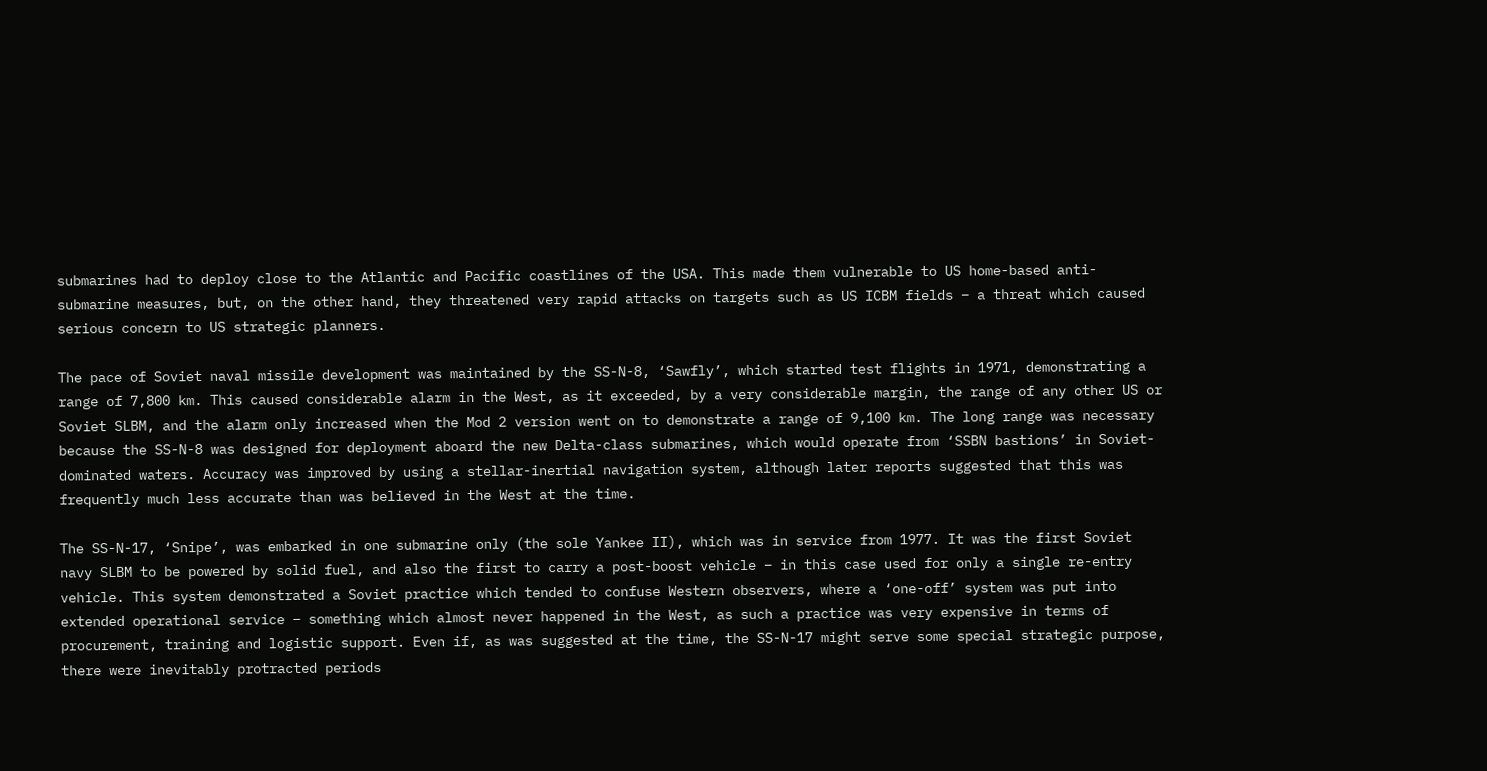submarines had to deploy close to the Atlantic and Pacific coastlines of the USA. This made them vulnerable to US home-based anti-submarine measures, but, on the other hand, they threatened very rapid attacks on targets such as US ICBM fields – a threat which caused serious concern to US strategic planners.

The pace of Soviet naval missile development was maintained by the SS-N-8, ‘Sawfly’, which started test flights in 1971, demonstrating a range of 7,800 km. This caused considerable alarm in the West, as it exceeded, by a very considerable margin, the range of any other US or Soviet SLBM, and the alarm only increased when the Mod 2 version went on to demonstrate a range of 9,100 km. The long range was necessary because the SS-N-8 was designed for deployment aboard the new Delta-class submarines, which would operate from ‘SSBN bastions’ in Soviet-dominated waters. Accuracy was improved by using a stellar-inertial navigation system, although later reports suggested that this was frequently much less accurate than was believed in the West at the time.

The SS-N-17, ‘Snipe’, was embarked in one submarine only (the sole Yankee II), which was in service from 1977. It was the first Soviet navy SLBM to be powered by solid fuel, and also the first to carry a post-boost vehicle – in this case used for only a single re-entry vehicle. This system demonstrated a Soviet practice which tended to confuse Western observers, where a ‘one-off’ system was put into extended operational service – something which almost never happened in the West, as such a practice was very expensive in terms of procurement, training and logistic support. Even if, as was suggested at the time, the SS-N-17 might serve some special strategic purpose, there were inevitably protracted periods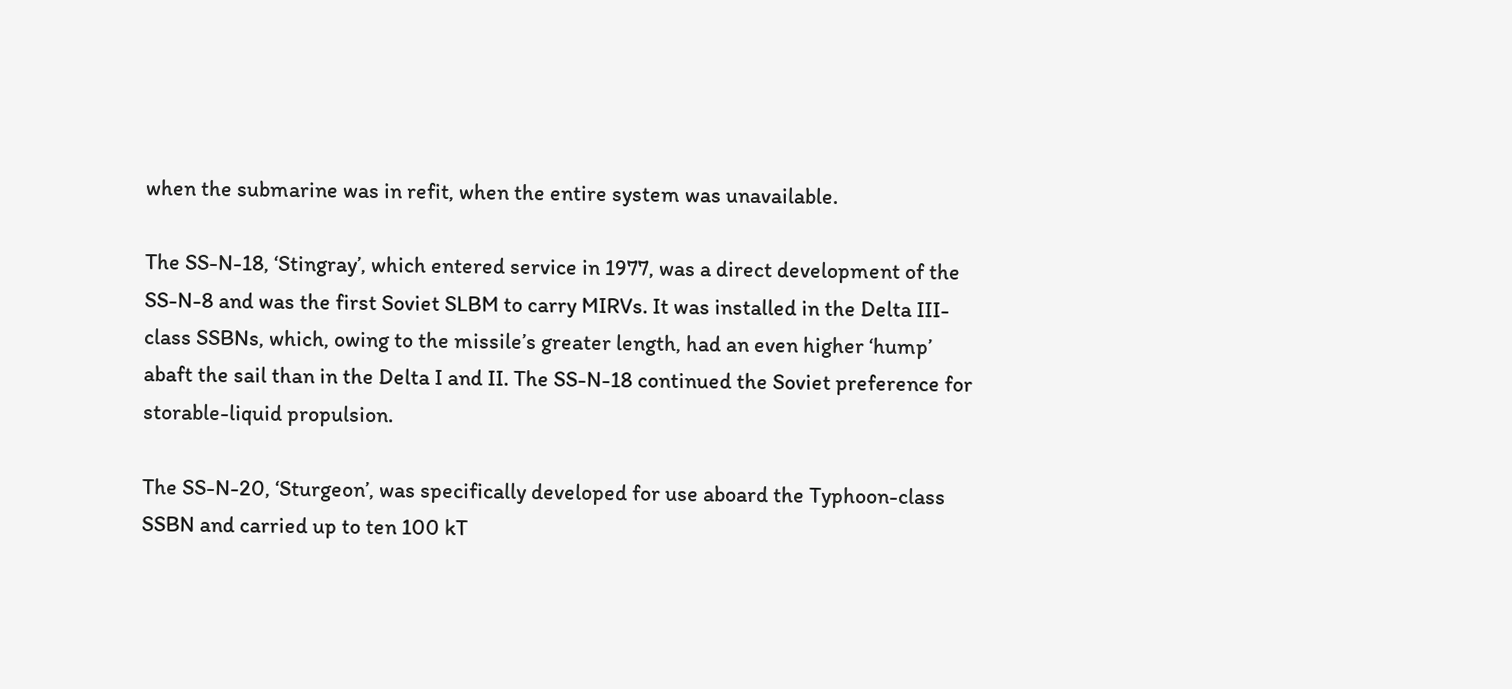when the submarine was in refit, when the entire system was unavailable.

The SS-N-18, ‘Stingray’, which entered service in 1977, was a direct development of the SS-N-8 and was the first Soviet SLBM to carry MIRVs. It was installed in the Delta III-class SSBNs, which, owing to the missile’s greater length, had an even higher ‘hump’ abaft the sail than in the Delta I and II. The SS-N-18 continued the Soviet preference for storable-liquid propulsion.

The SS-N-20, ‘Sturgeon’, was specifically developed for use aboard the Typhoon-class SSBN and carried up to ten 100 kT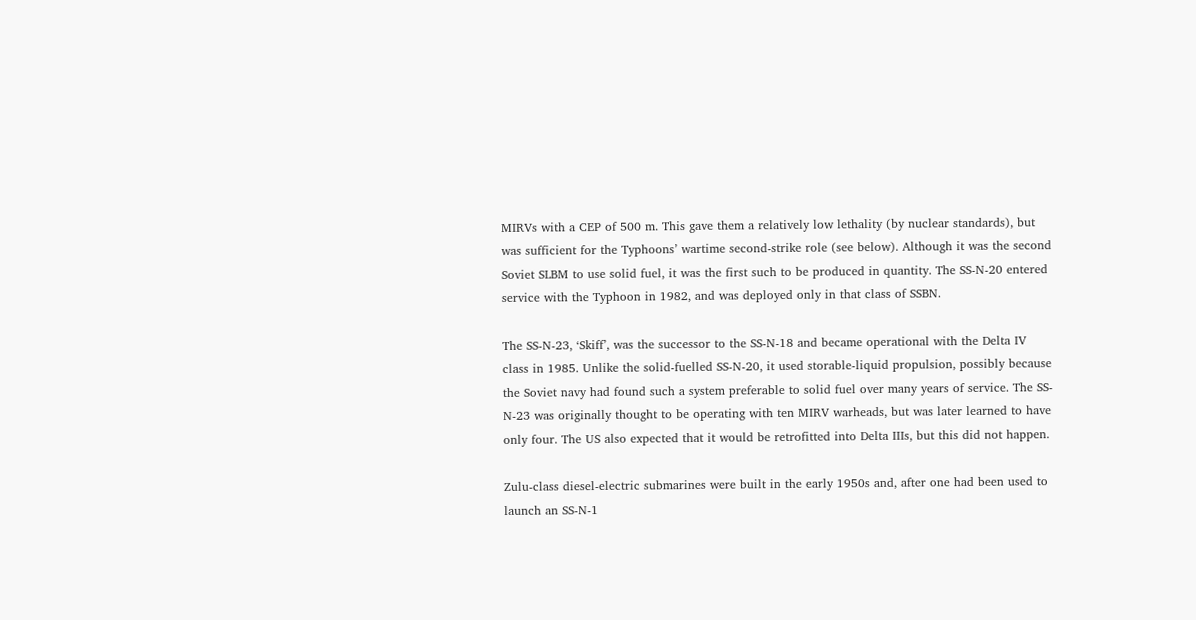MIRVs with a CEP of 500 m. This gave them a relatively low lethality (by nuclear standards), but was sufficient for the Typhoons’ wartime second-strike role (see below). Although it was the second Soviet SLBM to use solid fuel, it was the first such to be produced in quantity. The SS-N-20 entered service with the Typhoon in 1982, and was deployed only in that class of SSBN.

The SS-N-23, ‘Skiff’, was the successor to the SS-N-18 and became operational with the Delta IV class in 1985. Unlike the solid-fuelled SS-N-20, it used storable-liquid propulsion, possibly because the Soviet navy had found such a system preferable to solid fuel over many years of service. The SS-N-23 was originally thought to be operating with ten MIRV warheads, but was later learned to have only four. The US also expected that it would be retrofitted into Delta IIIs, but this did not happen.

Zulu-class diesel-electric submarines were built in the early 1950s and, after one had been used to launch an SS-N-1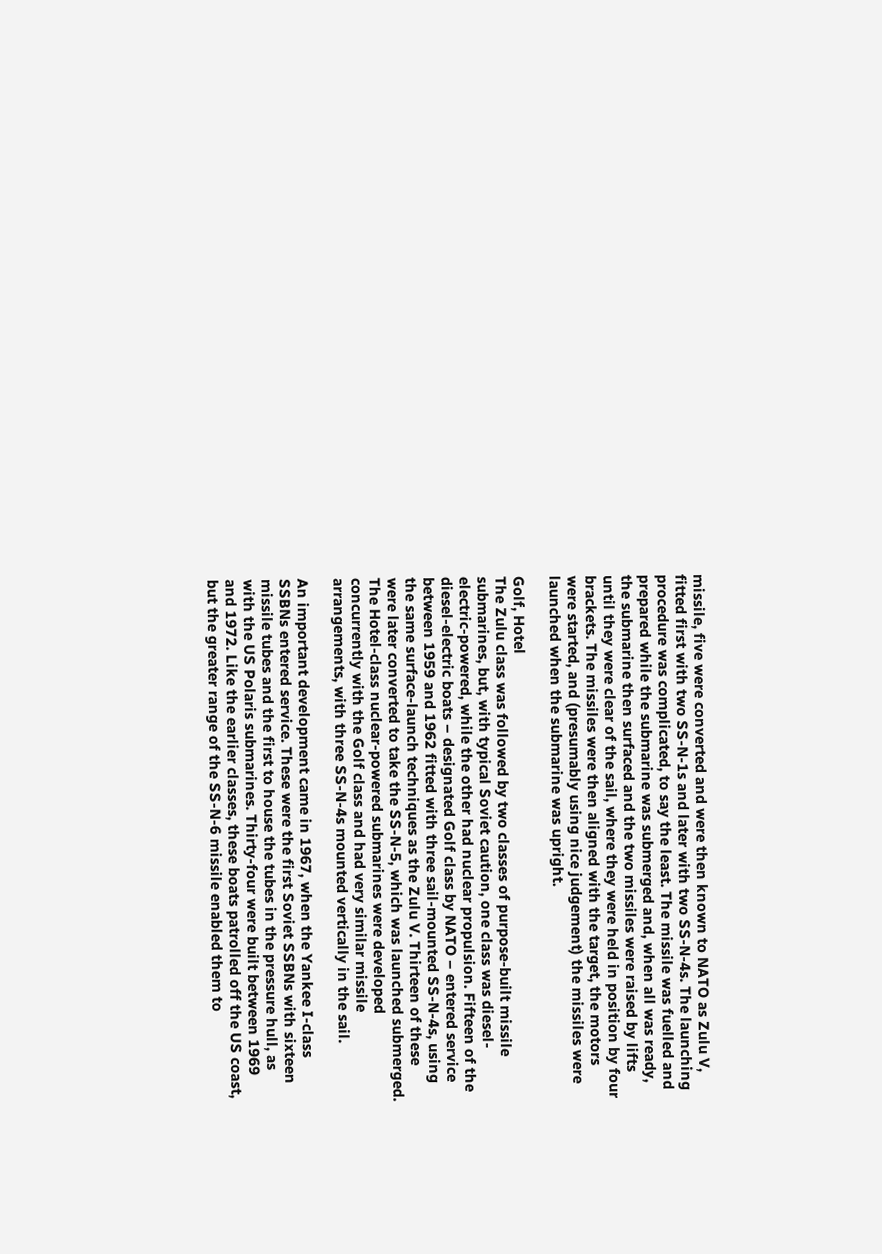missile, five were converted and were then known to NATO as Zulu V, fitted first with two SS-N-1s and later with two SS-N-4s. The launching procedure was complicated, to say the least. The missile was fuelled and prepared while the submarine was submerged and, when all was ready, the submarine then surfaced and the two missiles were raised by lifts until they were clear of the sail, where they were held in position by four brackets. The missiles were then aligned with the target, the motors were started, and (presumably using nice judgement) the missiles were launched when the submarine was upright.

Golf, Hotel
The Zulu class was followed by two classes of purpose-built missile submarines, but, with typical Soviet caution, one class was diesel-electric-powered, while the other had nuclear propulsion. Fifteen of the diesel-electric boats – designated Golf class by NATO – entered service between 1959 and 1962 fitted with three sail-mounted SS-N-4s, using the same surface-launch techniques as the Zulu V. Thirteen of these were later converted to take the SS-N-5, which was launched submerged. The Hotel-class nuclear-powered submarines were developed concurrently with the Golf class and had very similar missile arrangements, with three SS-N-4s mounted vertically in the sail.

An important development came in 1967, when the Yankee I-class SSBNs entered service. These were the first Soviet SSBNs with sixteen missile tubes and the first to house the tubes in the pressure hull, as with the US Polaris submarines. Thirty-four were built between 1969 and 1972. Like the earlier classes, these boats patrolled off the US coast, but the greater range of the SS-N-6 missile enabled them to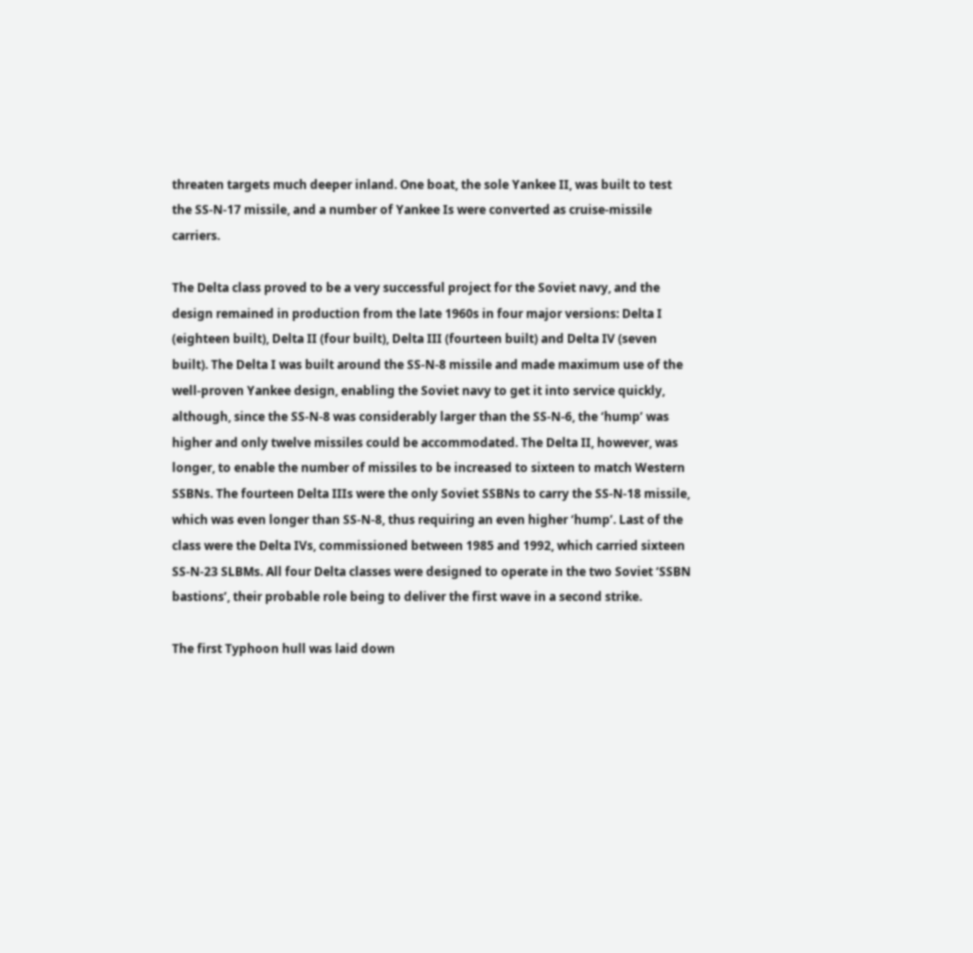threaten targets much deeper inland. One boat, the sole Yankee II, was built to test the SS-N-17 missile, and a number of Yankee Is were converted as cruise-missile carriers.

The Delta class proved to be a very successful project for the Soviet navy, and the design remained in production from the late 1960s in four major versions: Delta I (eighteen built), Delta II (four built), Delta III (fourteen built) and Delta IV (seven built). The Delta I was built around the SS-N-8 missile and made maximum use of the well-proven Yankee design, enabling the Soviet navy to get it into service quickly, although, since the SS-N-8 was considerably larger than the SS-N-6, the ‘hump’ was higher and only twelve missiles could be accommodated. The Delta II, however, was longer, to enable the number of missiles to be increased to sixteen to match Western SSBNs. The fourteen Delta IIIs were the only Soviet SSBNs to carry the SS-N-18 missile, which was even longer than SS-N-8, thus requiring an even higher ‘hump’. Last of the class were the Delta IVs, commissioned between 1985 and 1992, which carried sixteen SS-N-23 SLBMs. All four Delta classes were designed to operate in the two Soviet ‘SSBN bastions’, their probable role being to deliver the first wave in a second strike.

The first Typhoon hull was laid down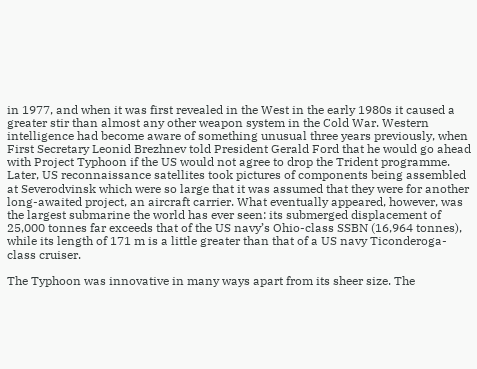in 1977, and when it was first revealed in the West in the early 1980s it caused a greater stir than almost any other weapon system in the Cold War. Western intelligence had become aware of something unusual three years previously, when First Secretary Leonid Brezhnev told President Gerald Ford that he would go ahead with Project Typhoon if the US would not agree to drop the Trident programme. Later, US reconnaissance satellites took pictures of components being assembled at Severodvinsk which were so large that it was assumed that they were for another long-awaited project, an aircraft carrier. What eventually appeared, however, was the largest submarine the world has ever seen: its submerged displacement of 25,000 tonnes far exceeds that of the US navy’s Ohio-class SSBN (16,964 tonnes), while its length of 171 m is a little greater than that of a US navy Ticonderoga-class cruiser.

The Typhoon was innovative in many ways apart from its sheer size. The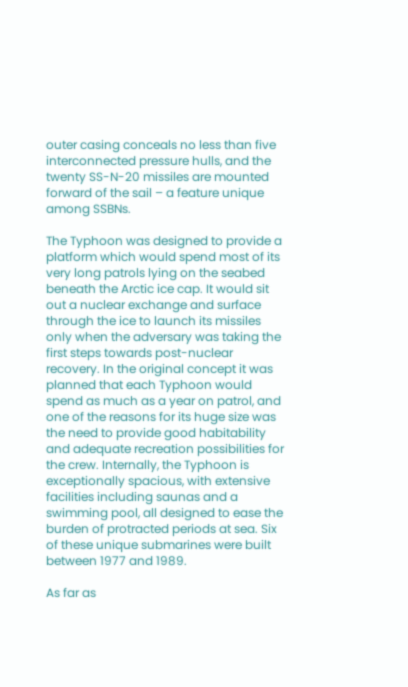outer casing conceals no less than five interconnected pressure hulls, and the twenty SS-N-20 missiles are mounted forward of the sail – a feature unique among SSBNs.

The Typhoon was designed to provide a platform which would spend most of its very long patrols lying on the seabed beneath the Arctic ice cap. It would sit out a nuclear exchange and surface through the ice to launch its missiles only when the adversary was taking the first steps towards post-nuclear recovery. In the original concept it was planned that each Typhoon would spend as much as a year on patrol, and one of the reasons for its huge size was the need to provide good habitability and adequate recreation possibilities for the crew. Internally, the Typhoon is exceptionally spacious, with extensive facilities including saunas and a swimming pool, all designed to ease the burden of protracted periods at sea. Six of these unique submarines were built between 1977 and 1989.

As far as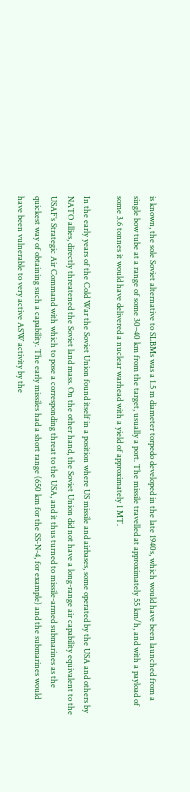is known, the sole Soviet alternative to SLBMs was a 1.5 m diameter torpedo developed in the late 1940s, which would have been launched from a single bow tube at a range of some 30–40 km from the target, usually a port. The missile travelled at approximately 55 km/h, and with a payload of some 3.6 tonnes it would have delivered a nuclear warhead with a yield of approximately 1 MT.

In the early years of the Cold War the Soviet Union found itself in a position where US missile and airbases, some operated by the USA and others by NATO allies, directly threatened the Soviet land mass. On the other hand, the Soviet Union did not have a long-range air capability equivalent to the USAF’s Strategic Air Command with which to pose a corresponding threat to the USA, and it thus turned to missile-armed submarines as the quickest way of obtaining such a capability. The early missiles had a short range (650 km for the SS-N-4, for example) and the submarines would have been vulnerable to very active ASW activity by the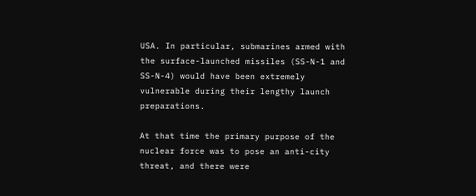USA. In particular, submarines armed with the surface-launched missiles (SS-N-1 and SS-N-4) would have been extremely vulnerable during their lengthy launch preparations.

At that time the primary purpose of the nuclear force was to pose an anti-city threat, and there were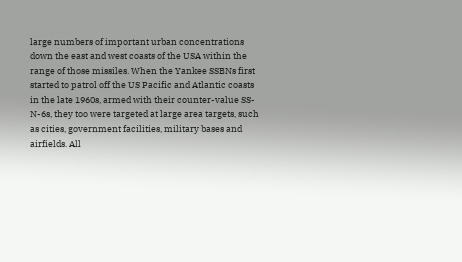large numbers of important urban concentrations down the east and west coasts of the USA within the range of those missiles. When the Yankee SSBNs first started to patrol off the US Pacific and Atlantic coasts in the late 1960s, armed with their counter-value SS-N-6s, they too were targeted at large area targets, such as cities, government facilities, military bases and airfields. All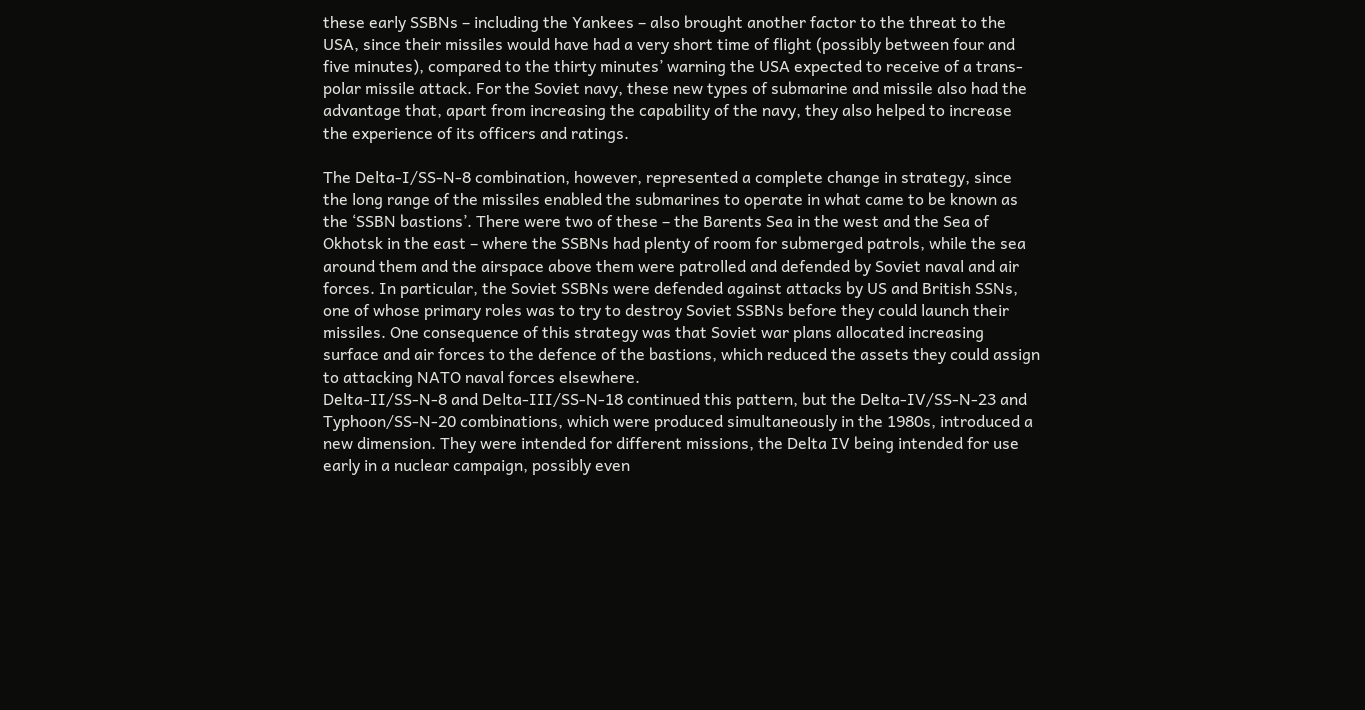these early SSBNs – including the Yankees – also brought another factor to the threat to the USA, since their missiles would have had a very short time of flight (possibly between four and five minutes), compared to the thirty minutes’ warning the USA expected to receive of a trans-polar missile attack. For the Soviet navy, these new types of submarine and missile also had the advantage that, apart from increasing the capability of the navy, they also helped to increase the experience of its officers and ratings.

The Delta-I/SS-N-8 combination, however, represented a complete change in strategy, since the long range of the missiles enabled the submarines to operate in what came to be known as the ‘SSBN bastions’. There were two of these – the Barents Sea in the west and the Sea of Okhotsk in the east – where the SSBNs had plenty of room for submerged patrols, while the sea around them and the airspace above them were patrolled and defended by Soviet naval and air forces. In particular, the Soviet SSBNs were defended against attacks by US and British SSNs, one of whose primary roles was to try to destroy Soviet SSBNs before they could launch their missiles. One consequence of this strategy was that Soviet war plans allocated increasing surface and air forces to the defence of the bastions, which reduced the assets they could assign to attacking NATO naval forces elsewhere.
Delta-II/SS-N-8 and Delta-III/SS-N-18 continued this pattern, but the Delta-IV/SS-N-23 and Typhoon/SS-N-20 combinations, which were produced simultaneously in the 1980s, introduced a new dimension. They were intended for different missions, the Delta IV being intended for use early in a nuclear campaign, possibly even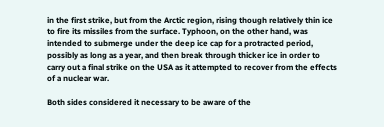in the first strike, but from the Arctic region, rising though relatively thin ice to fire its missiles from the surface. Typhoon, on the other hand, was intended to submerge under the deep ice cap for a protracted period, possibly as long as a year, and then break through thicker ice in order to carry out a final strike on the USA as it attempted to recover from the effects of a nuclear war.

Both sides considered it necessary to be aware of the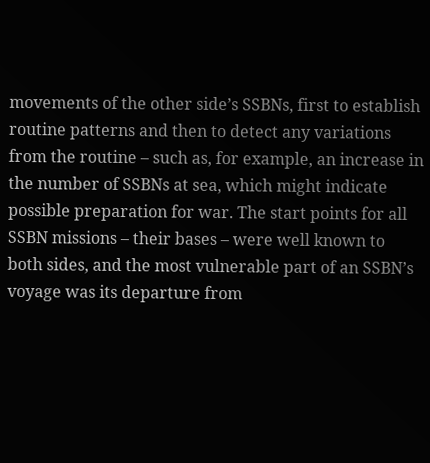movements of the other side’s SSBNs, first to establish routine patterns and then to detect any variations from the routine – such as, for example, an increase in the number of SSBNs at sea, which might indicate possible preparation for war. The start points for all SSBN missions – their bases – were well known to both sides, and the most vulnerable part of an SSBN’s voyage was its departure from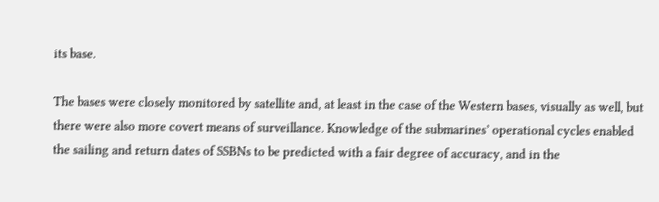its base.

The bases were closely monitored by satellite and, at least in the case of the Western bases, visually as well, but there were also more covert means of surveillance. Knowledge of the submarines’ operational cycles enabled the sailing and return dates of SSBNs to be predicted with a fair degree of accuracy, and in the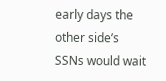early days the other side’s SSNs would wait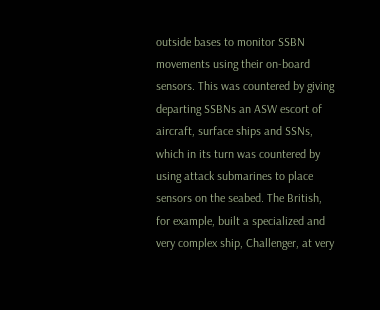outside bases to monitor SSBN movements using their on-board sensors. This was countered by giving departing SSBNs an ASW escort of aircraft, surface ships and SSNs, which in its turn was countered by using attack submarines to place sensors on the seabed. The British, for example, built a specialized and very complex ship, Challenger, at very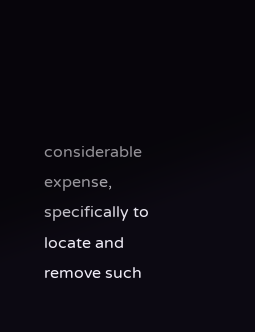considerable expense, specifically to locate and remove such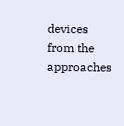devices from the approaches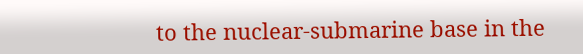to the nuclear-submarine base in the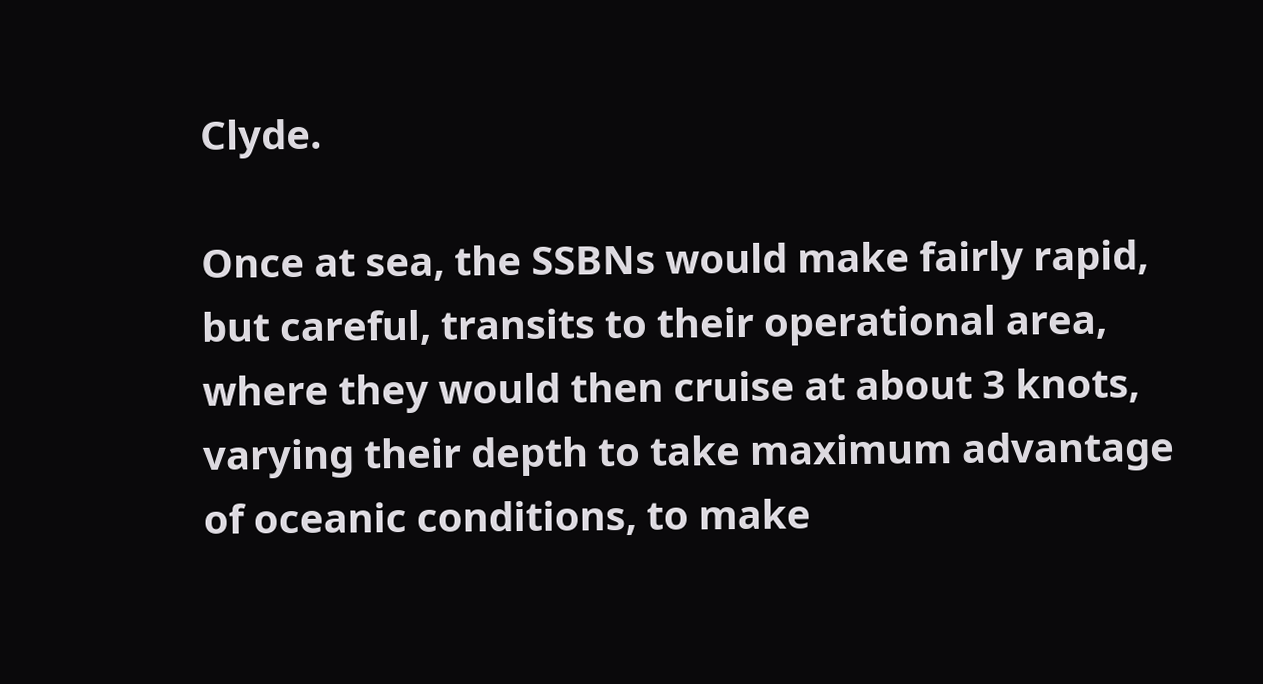Clyde.

Once at sea, the SSBNs would make fairly rapid, but careful, transits to their operational area, where they would then cruise at about 3 knots, varying their depth to take maximum advantage of oceanic conditions, to make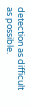detection as difficult as possible.